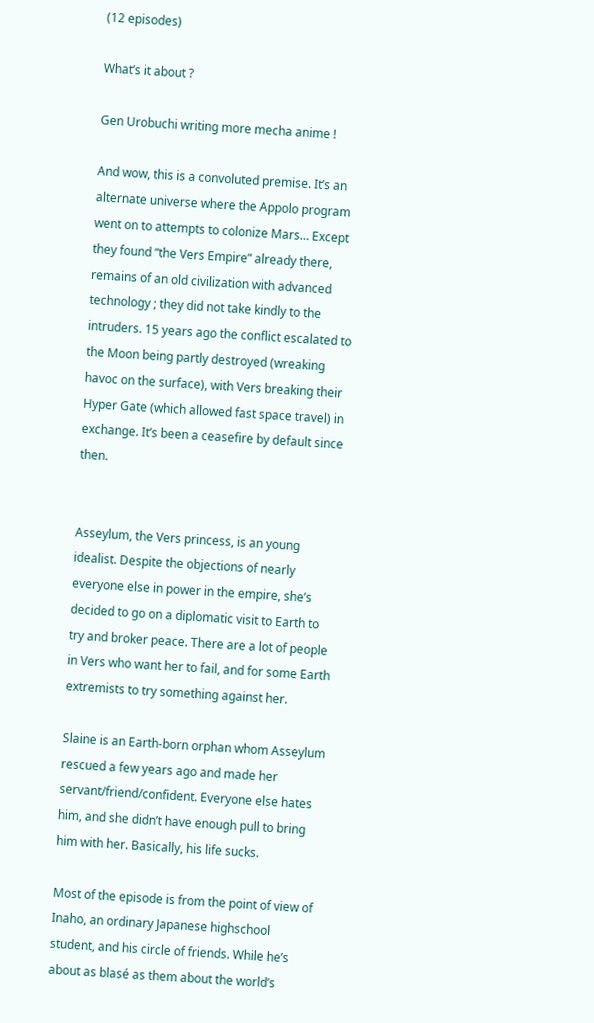(12 episodes)

What’s it about ?

Gen Urobuchi writing more mecha anime !

And wow, this is a convoluted premise. It’s an alternate universe where the Appolo program went on to attempts to colonize Mars… Except they found “the Vers Empire” already there, remains of an old civilization with advanced technology ; they did not take kindly to the intruders. 15 years ago the conflict escalated to the Moon being partly destroyed (wreaking havoc on the surface), with Vers breaking their Hyper Gate (which allowed fast space travel) in exchange. It’s been a ceasefire by default since then.


Asseylum, the Vers princess, is an young idealist. Despite the objections of nearly everyone else in power in the empire, she’s decided to go on a diplomatic visit to Earth to try and broker peace. There are a lot of people in Vers who want her to fail, and for some Earth extremists to try something against her.

Slaine is an Earth-born orphan whom Asseylum rescued a few years ago and made her servant/friend/confident. Everyone else hates him, and she didn’t have enough pull to bring him with her. Basically, his life sucks.

Most of the episode is from the point of view of Inaho, an ordinary Japanese highschool student, and his circle of friends. While he’s about as blasé as them about the world’s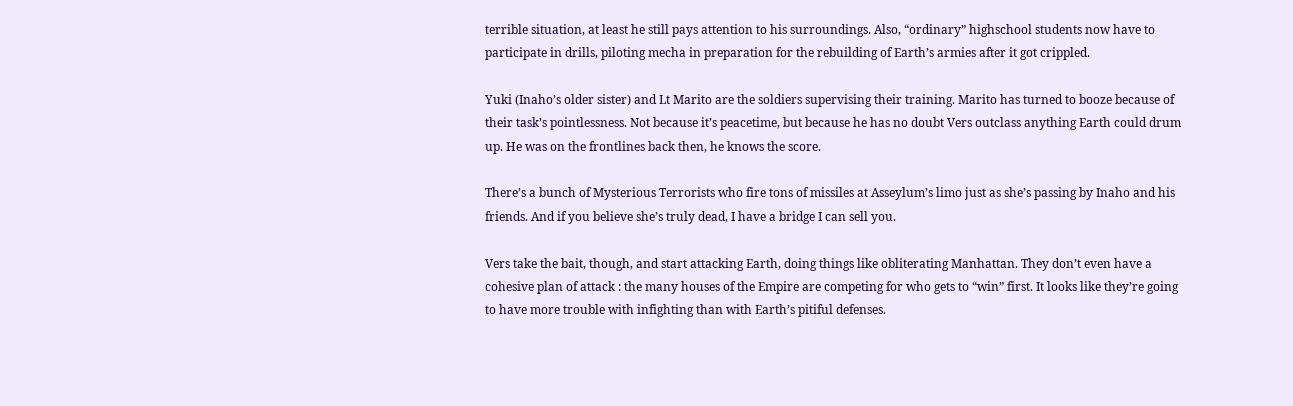terrible situation, at least he still pays attention to his surroundings. Also, “ordinary” highschool students now have to participate in drills, piloting mecha in preparation for the rebuilding of Earth’s armies after it got crippled.

Yuki (Inaho’s older sister) and Lt Marito are the soldiers supervising their training. Marito has turned to booze because of their task’s pointlessness. Not because it’s peacetime, but because he has no doubt Vers outclass anything Earth could drum up. He was on the frontlines back then, he knows the score.

There’s a bunch of Mysterious Terrorists who fire tons of missiles at Asseylum’s limo just as she’s passing by Inaho and his friends. And if you believe she’s truly dead, I have a bridge I can sell you.

Vers take the bait, though, and start attacking Earth, doing things like obliterating Manhattan. They don’t even have a cohesive plan of attack : the many houses of the Empire are competing for who gets to “win” first. It looks like they’re going to have more trouble with infighting than with Earth’s pitiful defenses.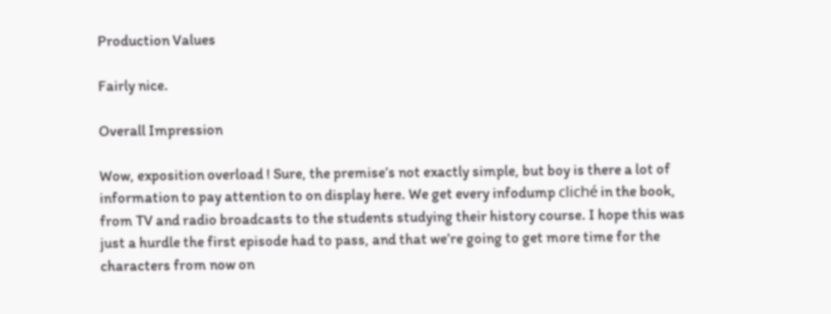Production Values

Fairly nice.

Overall Impression

Wow, exposition overload ! Sure, the premise’s not exactly simple, but boy is there a lot of information to pay attention to on display here. We get every infodump cliché in the book, from TV and radio broadcasts to the students studying their history course. I hope this was just a hurdle the first episode had to pass, and that we’re going to get more time for the characters from now on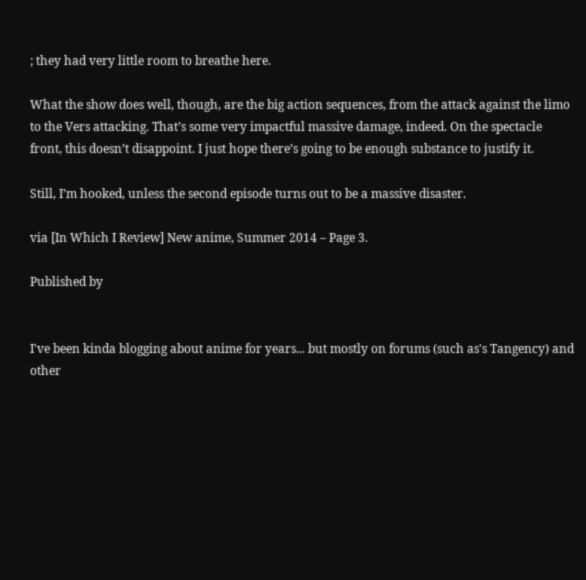; they had very little room to breathe here.

What the show does well, though, are the big action sequences, from the attack against the limo to the Vers attacking. That’s some very impactful massive damage, indeed. On the spectacle front, this doesn’t disappoint. I just hope there’s going to be enough substance to justify it.

Still, I’m hooked, unless the second episode turns out to be a massive disaster.

via [In Which I Review] New anime, Summer 2014 – Page 3.

Published by


I've been kinda blogging about anime for years... but mostly on forums (such as's Tangency) and other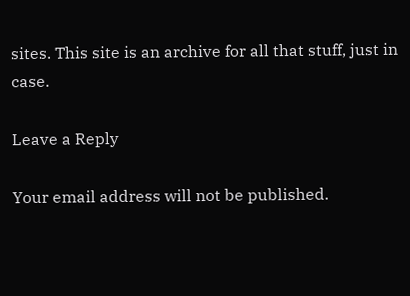sites. This site is an archive for all that stuff, just in case.

Leave a Reply

Your email address will not be published.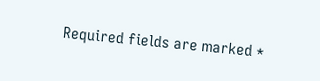Required fields are marked *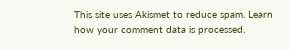This site uses Akismet to reduce spam. Learn how your comment data is processed.